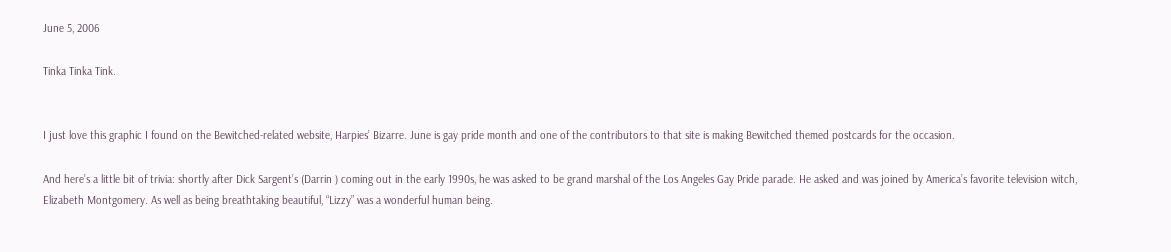June 5, 2006

Tinka Tinka Tink.


I just love this graphic I found on the Bewitched-related website, Harpies’ Bizarre. June is gay pride month and one of the contributors to that site is making Bewitched themed postcards for the occasion.

And here’s a little bit of trivia: shortly after Dick Sargent’s (Darrin ) coming out in the early 1990s, he was asked to be grand marshal of the Los Angeles Gay Pride parade. He asked and was joined by America’s favorite television witch, Elizabeth Montgomery. As well as being breathtaking beautiful, “Lizzy” was a wonderful human being.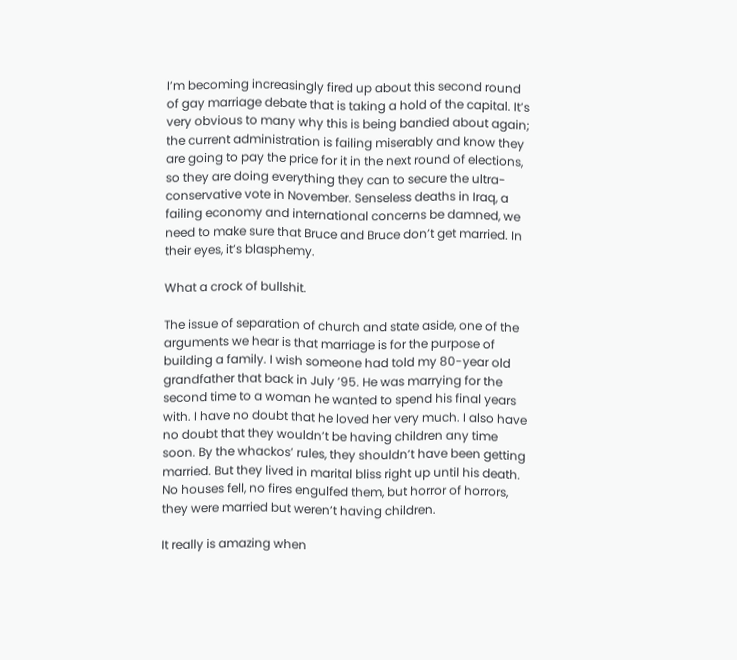I’m becoming increasingly fired up about this second round of gay marriage debate that is taking a hold of the capital. It’s very obvious to many why this is being bandied about again; the current administration is failing miserably and know they are going to pay the price for it in the next round of elections, so they are doing everything they can to secure the ultra-conservative vote in November. Senseless deaths in Iraq, a failing economy and international concerns be damned, we need to make sure that Bruce and Bruce don’t get married. In their eyes, it’s blasphemy.

What a crock of bullshit.

The issue of separation of church and state aside, one of the arguments we hear is that marriage is for the purpose of building a family. I wish someone had told my 80-year old grandfather that back in July ’95. He was marrying for the second time to a woman he wanted to spend his final years with. I have no doubt that he loved her very much. I also have no doubt that they wouldn’t be having children any time soon. By the whackos’ rules, they shouldn’t have been getting married. But they lived in marital bliss right up until his death. No houses fell, no fires engulfed them, but horror of horrors, they were married but weren’t having children.

It really is amazing when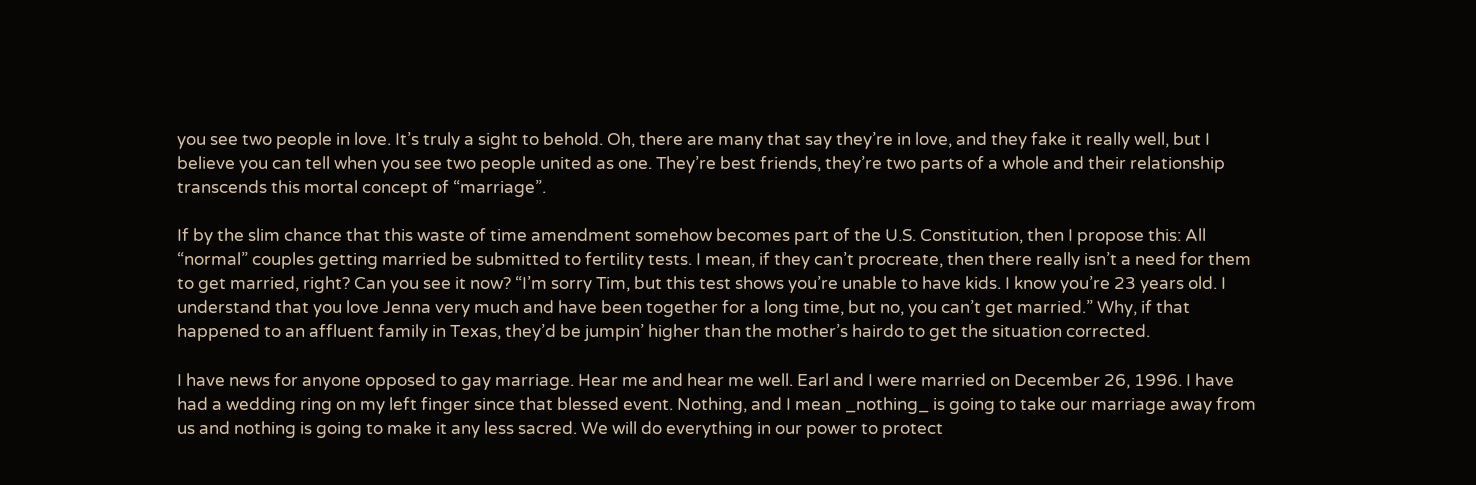you see two people in love. It’s truly a sight to behold. Oh, there are many that say they’re in love, and they fake it really well, but I believe you can tell when you see two people united as one. They’re best friends, they’re two parts of a whole and their relationship transcends this mortal concept of “marriage”.

If by the slim chance that this waste of time amendment somehow becomes part of the U.S. Constitution, then I propose this: All “normal” couples getting married be submitted to fertility tests. I mean, if they can’t procreate, then there really isn’t a need for them to get married, right? Can you see it now? “I’m sorry Tim, but this test shows you’re unable to have kids. I know you’re 23 years old. I understand that you love Jenna very much and have been together for a long time, but no, you can’t get married.” Why, if that happened to an affluent family in Texas, they’d be jumpin’ higher than the mother’s hairdo to get the situation corrected.

I have news for anyone opposed to gay marriage. Hear me and hear me well. Earl and I were married on December 26, 1996. I have had a wedding ring on my left finger since that blessed event. Nothing, and I mean _nothing_ is going to take our marriage away from us and nothing is going to make it any less sacred. We will do everything in our power to protect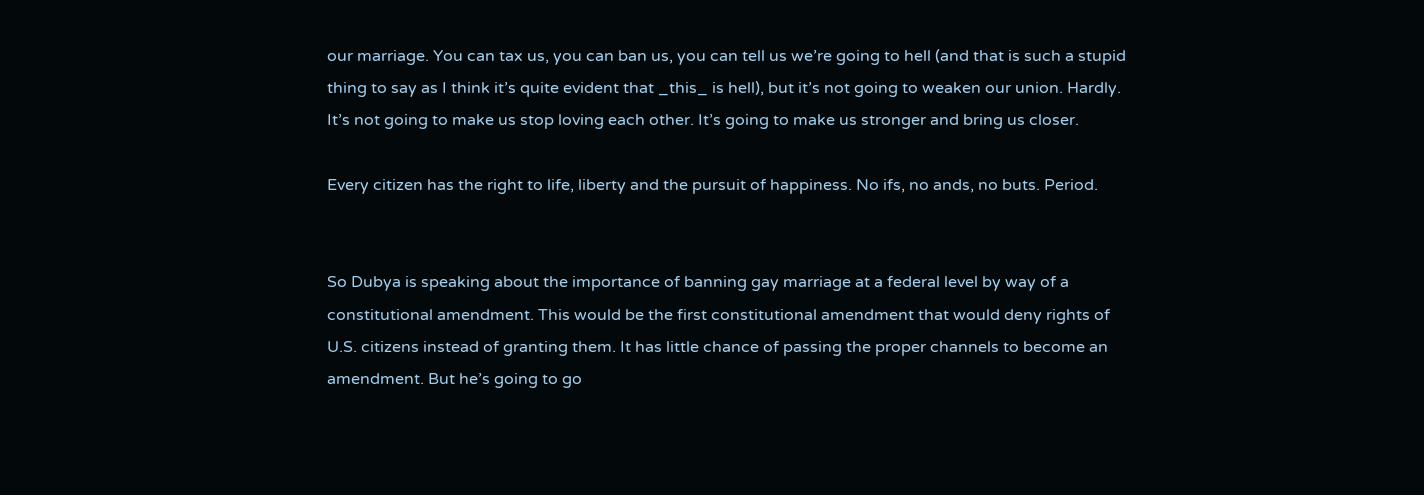our marriage. You can tax us, you can ban us, you can tell us we’re going to hell (and that is such a stupid thing to say as I think it’s quite evident that _this_ is hell), but it’s not going to weaken our union. Hardly. It’s not going to make us stop loving each other. It’s going to make us stronger and bring us closer.

Every citizen has the right to life, liberty and the pursuit of happiness. No ifs, no ands, no buts. Period.


So Dubya is speaking about the importance of banning gay marriage at a federal level by way of a constitutional amendment. This would be the first constitutional amendment that would deny rights of U.S. citizens instead of granting them. It has little chance of passing the proper channels to become an amendment. But he’s going to go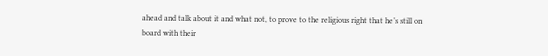ahead and talk about it and what not, to prove to the religious right that he’s still on board with their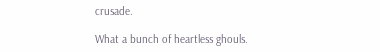crusade.

What a bunch of heartless ghouls.